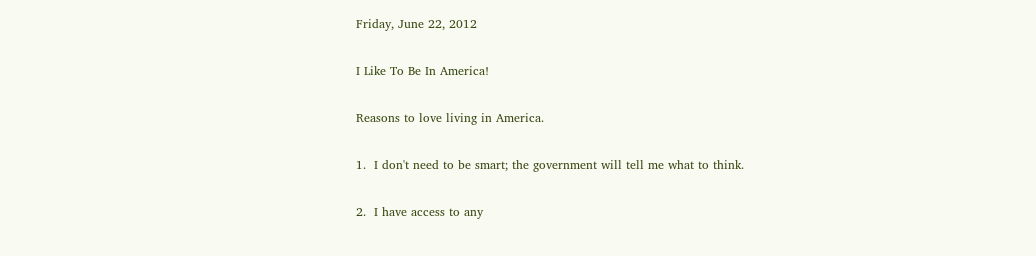Friday, June 22, 2012

I Like To Be In America!

Reasons to love living in America.

1.  I don't need to be smart; the government will tell me what to think.

2.  I have access to any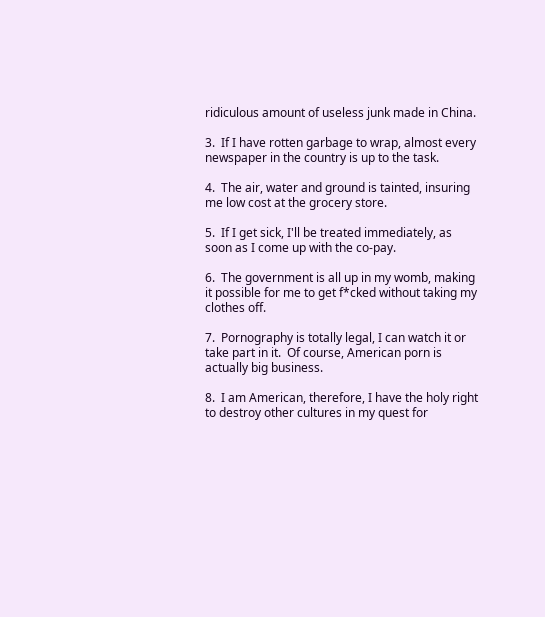ridiculous amount of useless junk made in China.

3.  If I have rotten garbage to wrap, almost every newspaper in the country is up to the task.

4.  The air, water and ground is tainted, insuring me low cost at the grocery store.

5.  If I get sick, I'll be treated immediately, as soon as I come up with the co-pay.

6.  The government is all up in my womb, making it possible for me to get f*cked without taking my clothes off.

7.  Pornography is totally legal, I can watch it or take part in it.  Of course, American porn is actually big business.

8.  I am American, therefore, I have the holy right to destroy other cultures in my quest for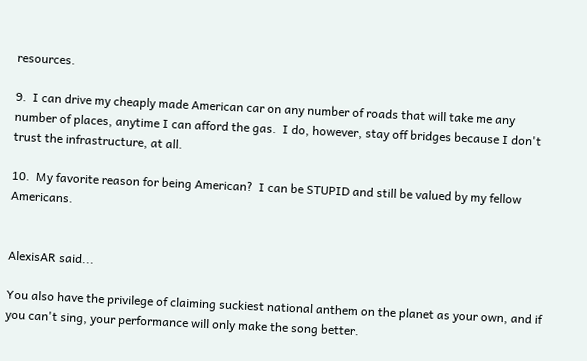resources.

9.  I can drive my cheaply made American car on any number of roads that will take me any number of places, anytime I can afford the gas.  I do, however, stay off bridges because I don't trust the infrastructure, at all.

10.  My favorite reason for being American?  I can be STUPID and still be valued by my fellow Americans.


AlexisAR said...

You also have the privilege of claiming suckiest national anthem on the planet as your own, and if you can't sing, your performance will only make the song better.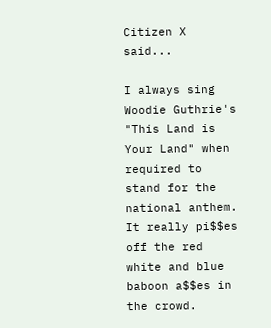Citizen X said...

I always sing Woodie Guthrie's "This Land is Your Land" when required to stand for the national anthem. It really pi$$es off the red white and blue baboon a$$es in the crowd.